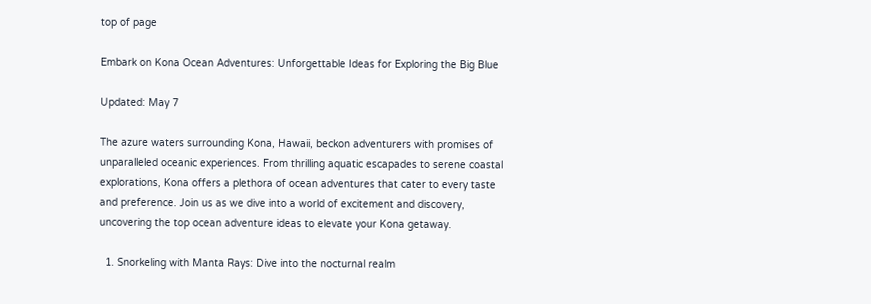top of page

Embark on Kona Ocean Adventures: Unforgettable Ideas for Exploring the Big Blue

Updated: May 7

The azure waters surrounding Kona, Hawaii, beckon adventurers with promises of unparalleled oceanic experiences. From thrilling aquatic escapades to serene coastal explorations, Kona offers a plethora of ocean adventures that cater to every taste and preference. Join us as we dive into a world of excitement and discovery, uncovering the top ocean adventure ideas to elevate your Kona getaway.

  1. Snorkeling with Manta Rays: Dive into the nocturnal realm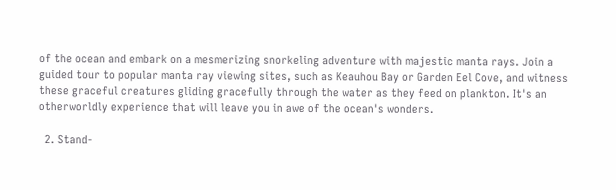of the ocean and embark on a mesmerizing snorkeling adventure with majestic manta rays. Join a guided tour to popular manta ray viewing sites, such as Keauhou Bay or Garden Eel Cove, and witness these graceful creatures gliding gracefully through the water as they feed on plankton. It's an otherworldly experience that will leave you in awe of the ocean's wonders.

  2. Stand-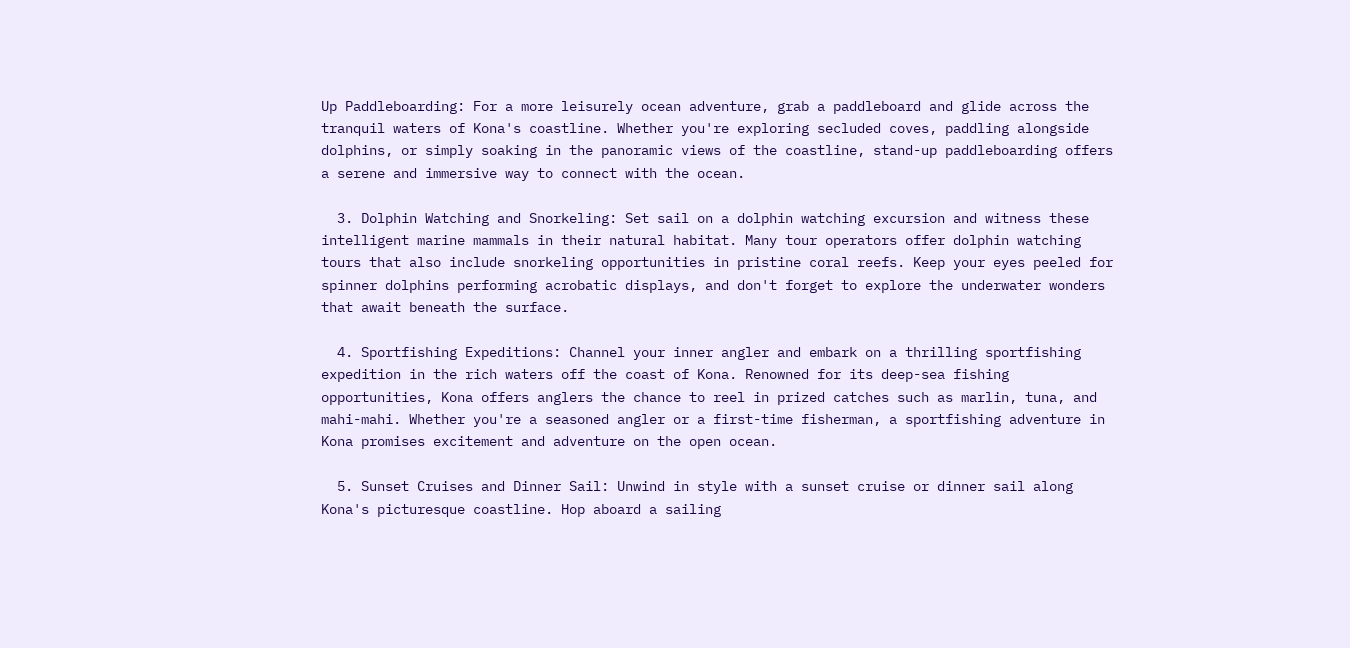Up Paddleboarding: For a more leisurely ocean adventure, grab a paddleboard and glide across the tranquil waters of Kona's coastline. Whether you're exploring secluded coves, paddling alongside dolphins, or simply soaking in the panoramic views of the coastline, stand-up paddleboarding offers a serene and immersive way to connect with the ocean.

  3. Dolphin Watching and Snorkeling: Set sail on a dolphin watching excursion and witness these intelligent marine mammals in their natural habitat. Many tour operators offer dolphin watching tours that also include snorkeling opportunities in pristine coral reefs. Keep your eyes peeled for spinner dolphins performing acrobatic displays, and don't forget to explore the underwater wonders that await beneath the surface.

  4. Sportfishing Expeditions: Channel your inner angler and embark on a thrilling sportfishing expedition in the rich waters off the coast of Kona. Renowned for its deep-sea fishing opportunities, Kona offers anglers the chance to reel in prized catches such as marlin, tuna, and mahi-mahi. Whether you're a seasoned angler or a first-time fisherman, a sportfishing adventure in Kona promises excitement and adventure on the open ocean.

  5. Sunset Cruises and Dinner Sail: Unwind in style with a sunset cruise or dinner sail along Kona's picturesque coastline. Hop aboard a sailing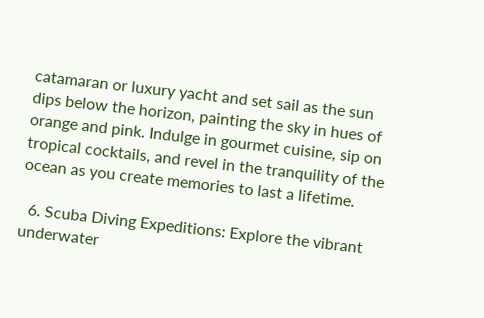catamaran or luxury yacht and set sail as the sun dips below the horizon, painting the sky in hues of orange and pink. Indulge in gourmet cuisine, sip on tropical cocktails, and revel in the tranquility of the ocean as you create memories to last a lifetime.

  6. Scuba Diving Expeditions: Explore the vibrant underwater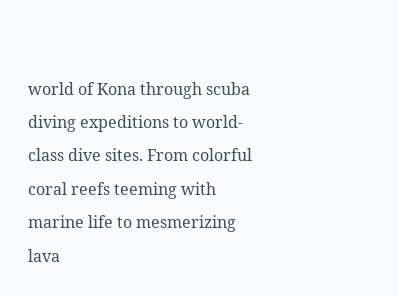world of Kona through scuba diving expeditions to world-class dive sites. From colorful coral reefs teeming with marine life to mesmerizing lava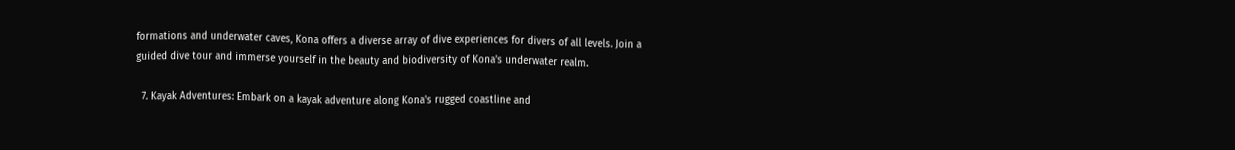formations and underwater caves, Kona offers a diverse array of dive experiences for divers of all levels. Join a guided dive tour and immerse yourself in the beauty and biodiversity of Kona's underwater realm.

  7. Kayak Adventures: Embark on a kayak adventure along Kona's rugged coastline and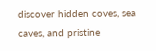discover hidden coves, sea caves, and pristine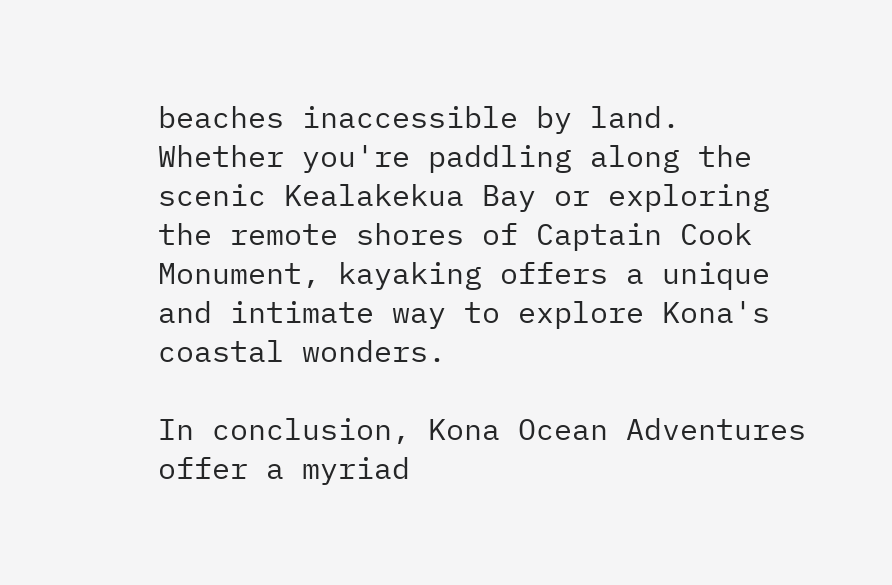beaches inaccessible by land. Whether you're paddling along the scenic Kealakekua Bay or exploring the remote shores of Captain Cook Monument, kayaking offers a unique and intimate way to explore Kona's coastal wonders.

In conclusion, Kona Ocean Adventures offer a myriad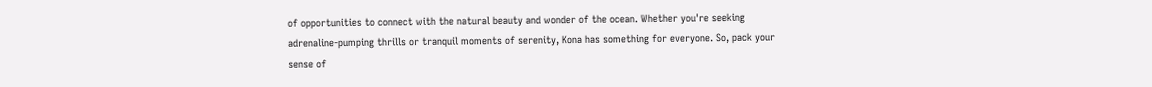of opportunities to connect with the natural beauty and wonder of the ocean. Whether you're seeking adrenaline-pumping thrills or tranquil moments of serenity, Kona has something for everyone. So, pack your sense of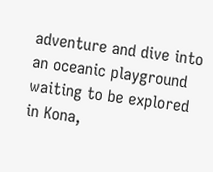adventure and dive into an oceanic playground waiting to be explored in Kona,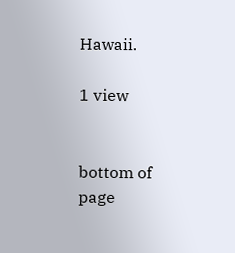Hawaii.

1 view


bottom of page